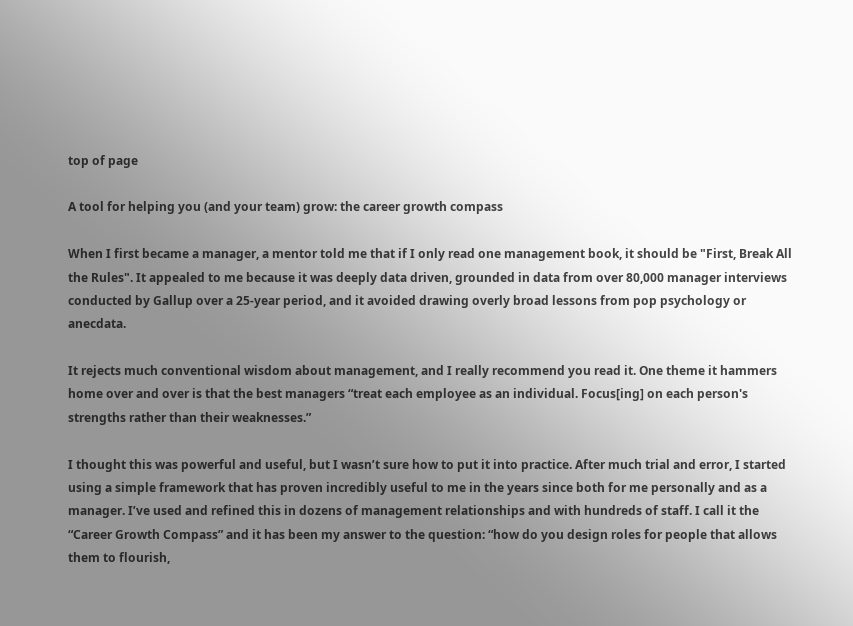top of page

A tool for helping you (and your team) grow: the career growth compass

When I first became a manager, a mentor told me that if I only read one management book, it should be "First, Break All the Rules". It appealed to me because it was deeply data driven, grounded in data from over 80,000 manager interviews conducted by Gallup over a 25-year period, and it avoided drawing overly broad lessons from pop psychology or anecdata.

It rejects much conventional wisdom about management, and I really recommend you read it. One theme it hammers home over and over is that the best managers “treat each employee as an individual. Focus[ing] on each person's strengths rather than their weaknesses.”

I thought this was powerful and useful, but I wasn’t sure how to put it into practice. After much trial and error, I started using a simple framework that has proven incredibly useful to me in the years since both for me personally and as a manager. I’ve used and refined this in dozens of management relationships and with hundreds of staff. I call it the “Career Growth Compass” and it has been my answer to the question: “how do you design roles for people that allows them to flourish,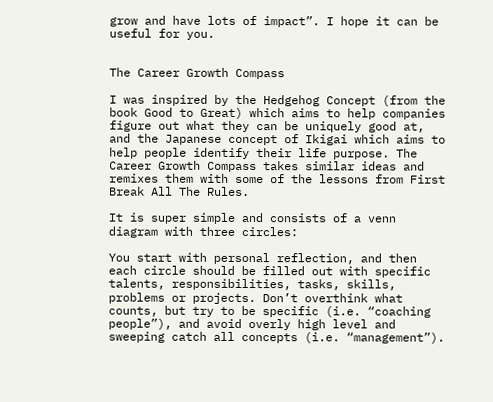grow and have lots of impact”. I hope it can be useful for you.


The Career Growth Compass

I was inspired by the Hedgehog Concept (from the book Good to Great) which aims to help companies figure out what they can be uniquely good at, and the Japanese concept of Ikigai which aims to help people identify their life purpose. The Career Growth Compass takes similar ideas and remixes them with some of the lessons from First Break All The Rules.

It is super simple and consists of a venn diagram with three circles:

You start with personal reflection, and then each circle should be filled out with specific talents, responsibilities, tasks, skills, problems or projects. Don’t overthink what counts, but try to be specific (i.e. “coaching people”), and avoid overly high level and sweeping catch all concepts (i.e. “management”).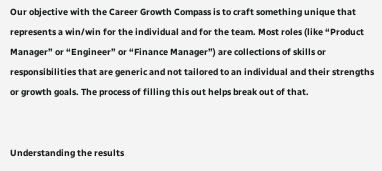Our objective with the Career Growth Compass is to craft something unique that represents a win/win for the individual and for the team. Most roles (like “Product Manager” or “Engineer” or “Finance Manager”) are collections of skills or responsibilities that are generic and not tailored to an individual and their strengths or growth goals. The process of filling this out helps break out of that.


Understanding the results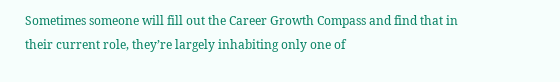Sometimes someone will fill out the Career Growth Compass and find that in their current role, they’re largely inhabiting only one of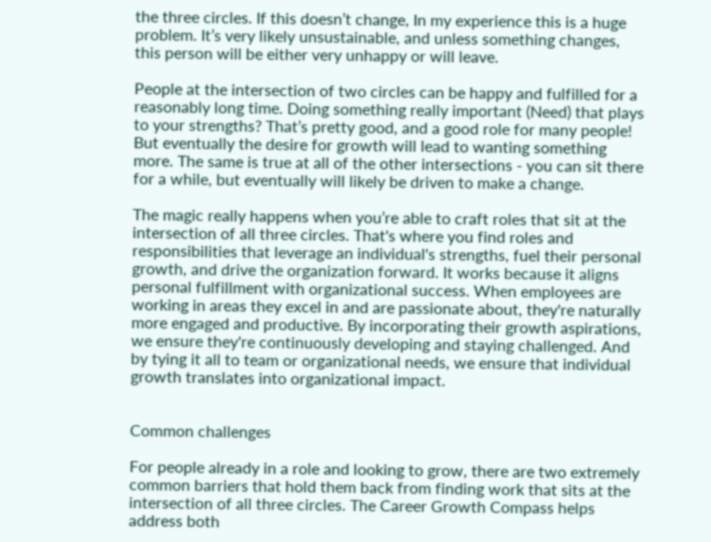the three circles. If this doesn’t change, In my experience this is a huge problem. It’s very likely unsustainable, and unless something changes, this person will be either very unhappy or will leave.

People at the intersection of two circles can be happy and fulfilled for a reasonably long time. Doing something really important (Need) that plays to your strengths? That’s pretty good, and a good role for many people! But eventually the desire for growth will lead to wanting something more. The same is true at all of the other intersections - you can sit there for a while, but eventually will likely be driven to make a change.

The magic really happens when you’re able to craft roles that sit at the intersection of all three circles. That's where you find roles and responsibilities that leverage an individual's strengths, fuel their personal growth, and drive the organization forward. It works because it aligns personal fulfillment with organizational success. When employees are working in areas they excel in and are passionate about, they're naturally more engaged and productive. By incorporating their growth aspirations, we ensure they're continuously developing and staying challenged. And by tying it all to team or organizational needs, we ensure that individual growth translates into organizational impact.


Common challenges

For people already in a role and looking to grow, there are two extremely common barriers that hold them back from finding work that sits at the intersection of all three circles. The Career Growth Compass helps address both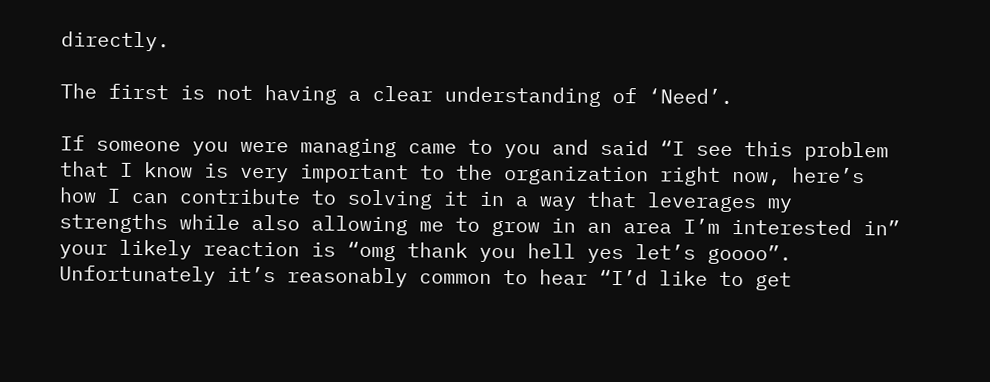directly.

The first is not having a clear understanding of ‘Need’.

If someone you were managing came to you and said “I see this problem that I know is very important to the organization right now, here’s how I can contribute to solving it in a way that leverages my strengths while also allowing me to grow in an area I’m interested in” your likely reaction is “omg thank you hell yes let’s goooo”. Unfortunately it’s reasonably common to hear “I’d like to get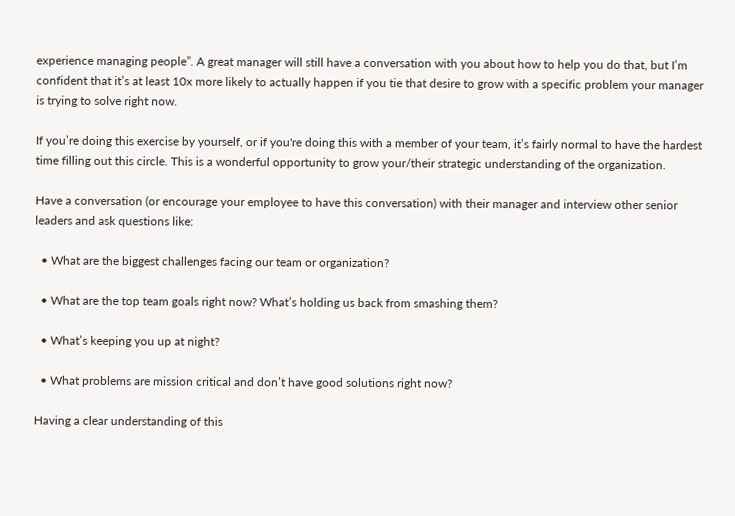experience managing people”. A great manager will still have a conversation with you about how to help you do that, but I’m confident that it’s at least 10x more likely to actually happen if you tie that desire to grow with a specific problem your manager is trying to solve right now.

If you’re doing this exercise by yourself, or if you're doing this with a member of your team, it’s fairly normal to have the hardest time filling out this circle. This is a wonderful opportunity to grow your/their strategic understanding of the organization.

Have a conversation (or encourage your employee to have this conversation) with their manager and interview other senior leaders and ask questions like:

  • What are the biggest challenges facing our team or organization?

  • What are the top team goals right now? What’s holding us back from smashing them?

  • What’s keeping you up at night?

  • What problems are mission critical and don’t have good solutions right now?

Having a clear understanding of this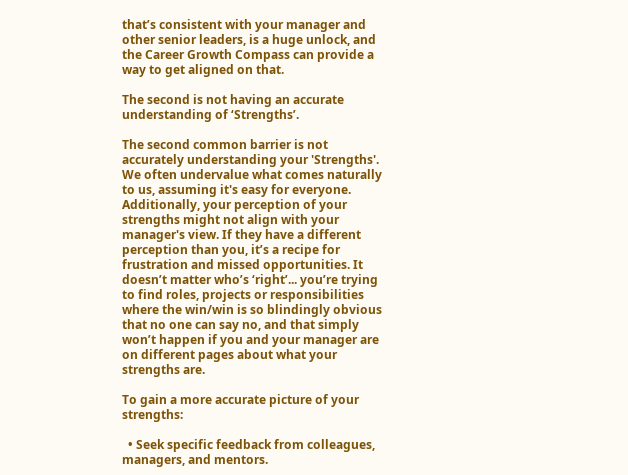that’s consistent with your manager and other senior leaders, is a huge unlock, and the Career Growth Compass can provide a way to get aligned on that.

The second is not having an accurate understanding of ‘Strengths’.

The second common barrier is not accurately understanding your 'Strengths'. We often undervalue what comes naturally to us, assuming it's easy for everyone. Additionally, your perception of your strengths might not align with your manager's view. If they have a different perception than you, it’s a recipe for frustration and missed opportunities. It doesn’t matter who’s ‘right’... you’re trying to find roles, projects or responsibilities where the win/win is so blindingly obvious that no one can say no, and that simply won’t happen if you and your manager are on different pages about what your strengths are.

To gain a more accurate picture of your strengths:

  • Seek specific feedback from colleagues, managers, and mentors.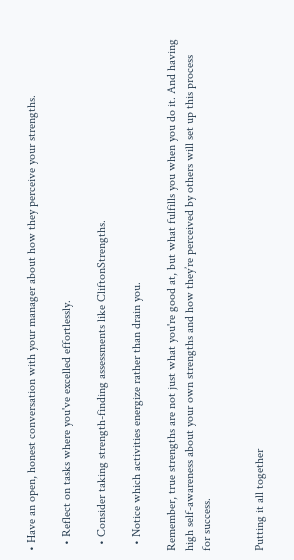• Have an open, honest conversation with your manager about how they perceive your strengths.

  • Reflect on tasks where you've excelled effortlessly.

  • Consider taking strength-finding assessments like CliftonStrengths.

  • Notice which activities energize rather than drain you.

Remember, true strengths are not just what you're good at, but what fulfills you when you do it. And having high self-awareness about your own strengths and how they’re perceived by others will set up this process for success.


Putting it all together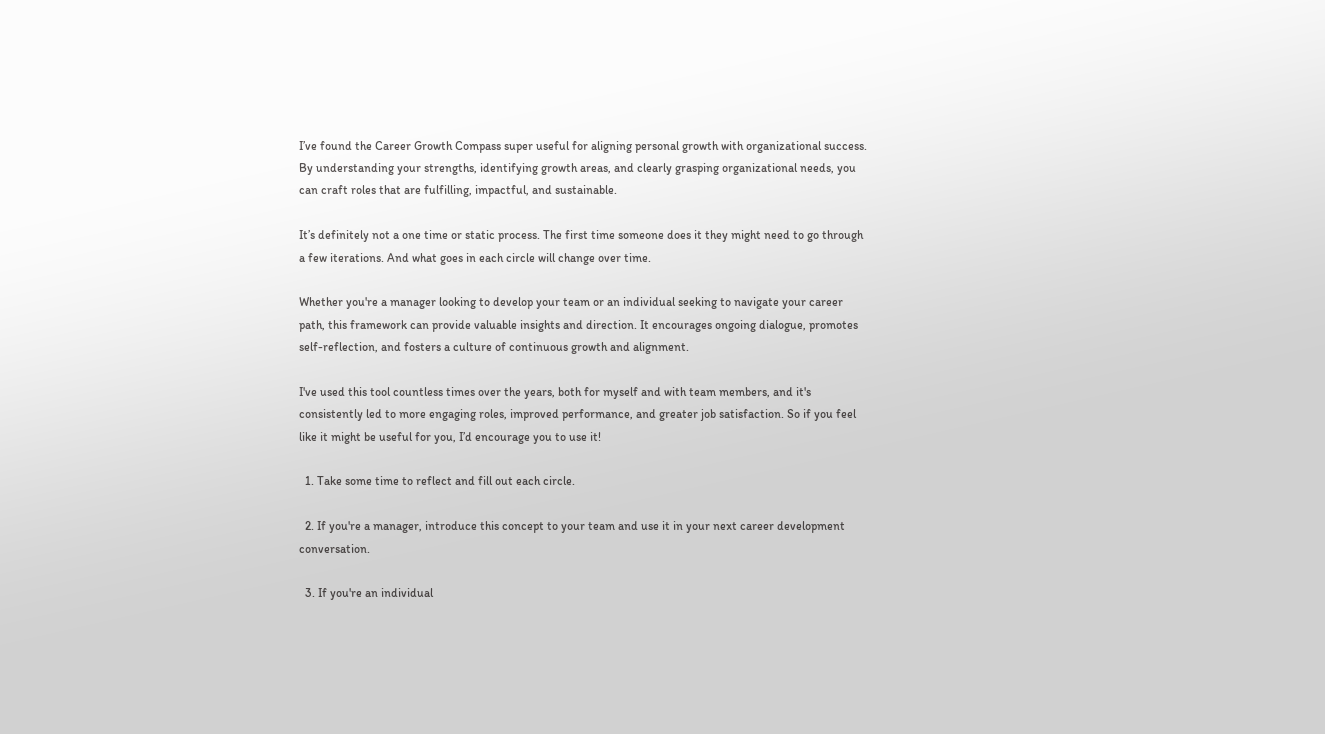I’ve found the Career Growth Compass super useful for aligning personal growth with organizational success. By understanding your strengths, identifying growth areas, and clearly grasping organizational needs, you can craft roles that are fulfilling, impactful, and sustainable.

It’s definitely not a one time or static process. The first time someone does it they might need to go through a few iterations. And what goes in each circle will change over time.

Whether you're a manager looking to develop your team or an individual seeking to navigate your career path, this framework can provide valuable insights and direction. It encourages ongoing dialogue, promotes self-reflection, and fosters a culture of continuous growth and alignment.

I've used this tool countless times over the years, both for myself and with team members, and it's consistently led to more engaging roles, improved performance, and greater job satisfaction. So if you feel like it might be useful for you, I’d encourage you to use it!

  1. Take some time to reflect and fill out each circle.

  2. If you're a manager, introduce this concept to your team and use it in your next career development conversation.

  3. If you're an individual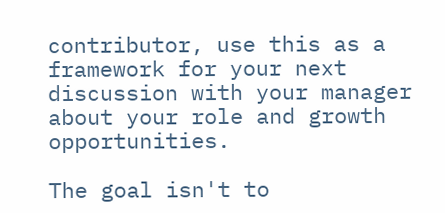contributor, use this as a framework for your next discussion with your manager about your role and growth opportunities.

The goal isn't to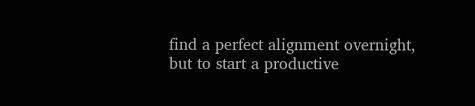find a perfect alignment overnight, but to start a productive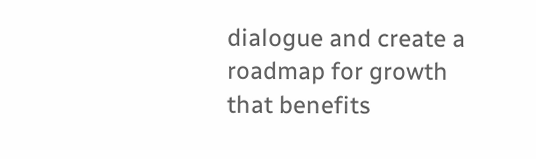dialogue and create a roadmap for growth that benefits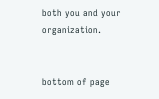both you and your organization.


bottom of page